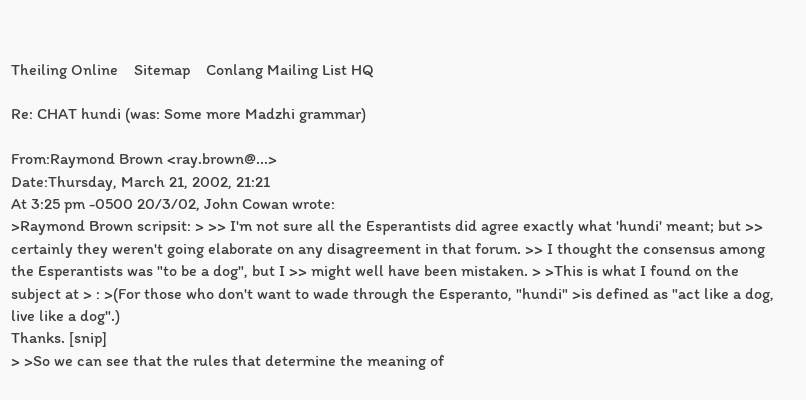Theiling Online    Sitemap    Conlang Mailing List HQ

Re: CHAT hundi (was: Some more Madzhi grammar)

From:Raymond Brown <ray.brown@...>
Date:Thursday, March 21, 2002, 21:21
At 3:25 pm -0500 20/3/02, John Cowan wrote:
>Raymond Brown scripsit: > >> I'm not sure all the Esperantists did agree exactly what 'hundi' meant; but >> certainly they weren't going elaborate on any disagreement in that forum. >> I thought the consensus among the Esperantists was "to be a dog", but I >> might well have been mistaken. > >This is what I found on the subject at > : >(For those who don't want to wade through the Esperanto, "hundi" >is defined as "act like a dog, live like a dog".)
Thanks. [snip]
> >So we can see that the rules that determine the meaning of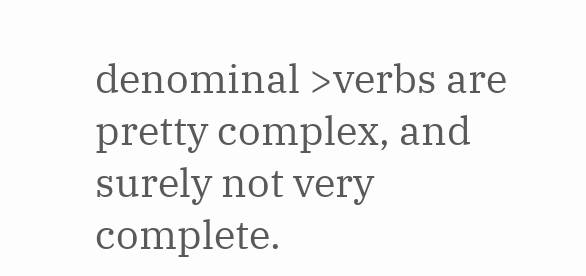denominal >verbs are pretty complex, and surely not very complete.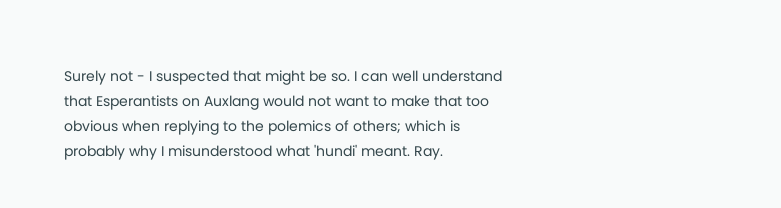Surely not - I suspected that might be so. I can well understand that Esperantists on Auxlang would not want to make that too obvious when replying to the polemics of others; which is probably why I misunderstood what 'hundi' meant. Ray.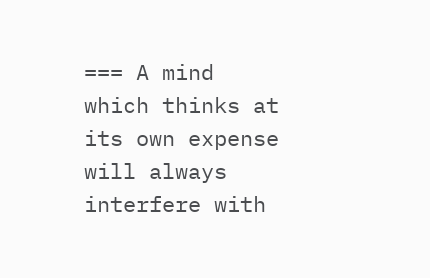=== A mind which thinks at its own expense will always interfere with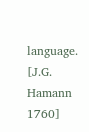language. [J.G. Hamann 1760]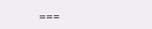===